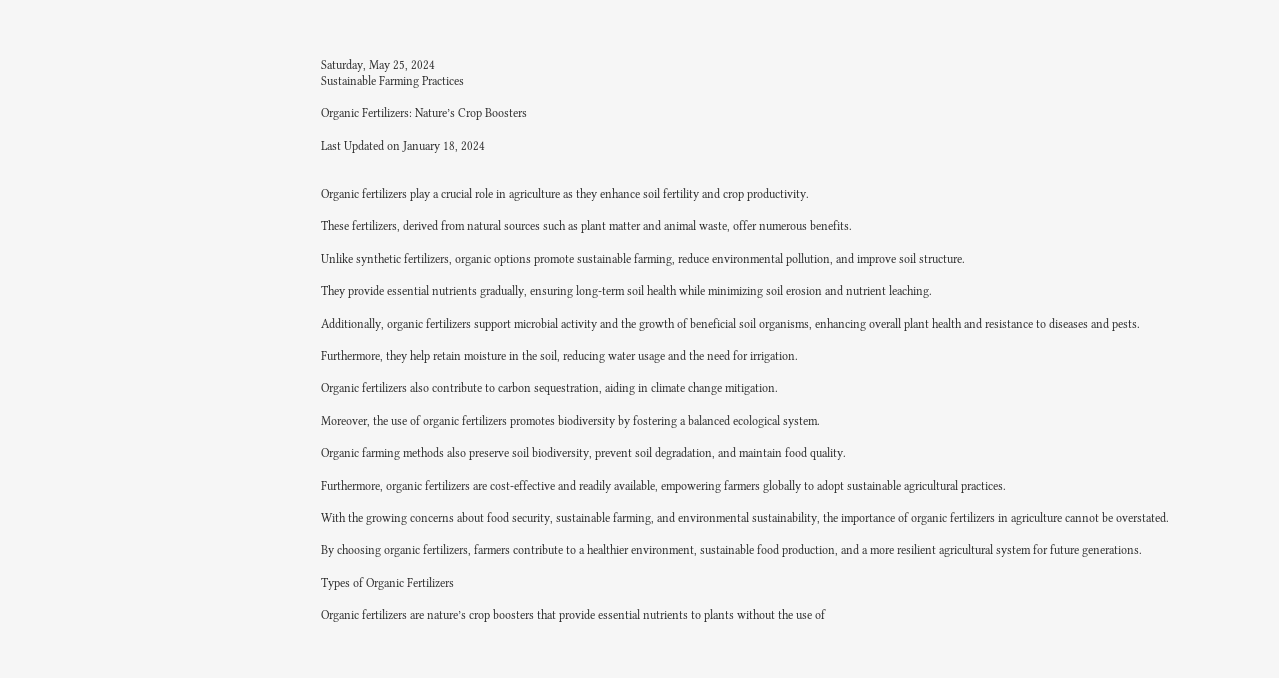Saturday, May 25, 2024
Sustainable Farming Practices

Organic Fertilizers: Nature’s Crop Boosters

Last Updated on January 18, 2024


Organic fertilizers play a crucial role in agriculture as they enhance soil fertility and crop productivity.

These fertilizers, derived from natural sources such as plant matter and animal waste, offer numerous benefits.

Unlike synthetic fertilizers, organic options promote sustainable farming, reduce environmental pollution, and improve soil structure.

They provide essential nutrients gradually, ensuring long-term soil health while minimizing soil erosion and nutrient leaching.

Additionally, organic fertilizers support microbial activity and the growth of beneficial soil organisms, enhancing overall plant health and resistance to diseases and pests.

Furthermore, they help retain moisture in the soil, reducing water usage and the need for irrigation.

Organic fertilizers also contribute to carbon sequestration, aiding in climate change mitigation.

Moreover, the use of organic fertilizers promotes biodiversity by fostering a balanced ecological system.

Organic farming methods also preserve soil biodiversity, prevent soil degradation, and maintain food quality.

Furthermore, organic fertilizers are cost-effective and readily available, empowering farmers globally to adopt sustainable agricultural practices.

With the growing concerns about food security, sustainable farming, and environmental sustainability, the importance of organic fertilizers in agriculture cannot be overstated.

By choosing organic fertilizers, farmers contribute to a healthier environment, sustainable food production, and a more resilient agricultural system for future generations.

Types of Organic Fertilizers

Organic fertilizers are nature’s crop boosters that provide essential nutrients to plants without the use of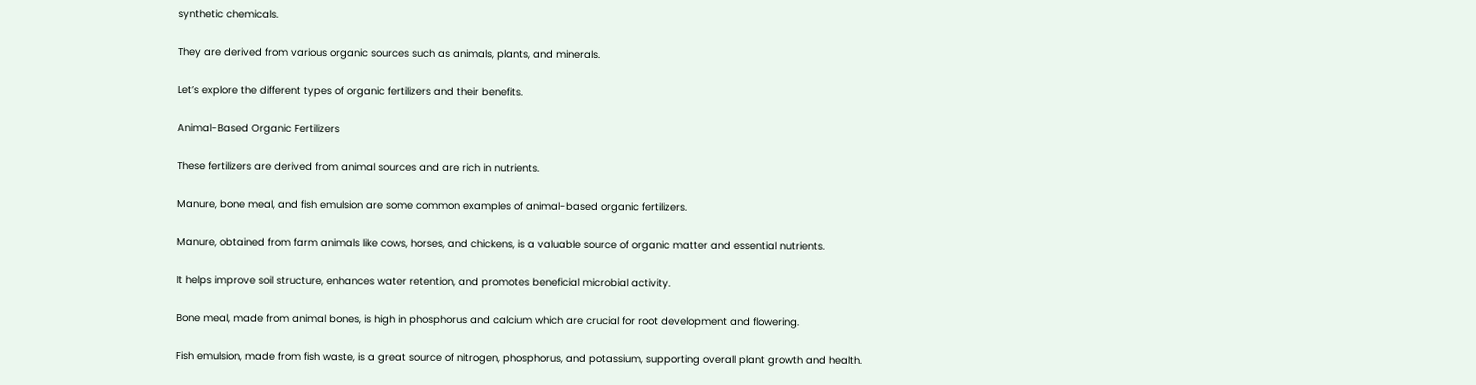synthetic chemicals.

They are derived from various organic sources such as animals, plants, and minerals.

Let’s explore the different types of organic fertilizers and their benefits.

Animal-Based Organic Fertilizers

These fertilizers are derived from animal sources and are rich in nutrients.

Manure, bone meal, and fish emulsion are some common examples of animal-based organic fertilizers.

Manure, obtained from farm animals like cows, horses, and chickens, is a valuable source of organic matter and essential nutrients.

It helps improve soil structure, enhances water retention, and promotes beneficial microbial activity.

Bone meal, made from animal bones, is high in phosphorus and calcium which are crucial for root development and flowering.

Fish emulsion, made from fish waste, is a great source of nitrogen, phosphorus, and potassium, supporting overall plant growth and health.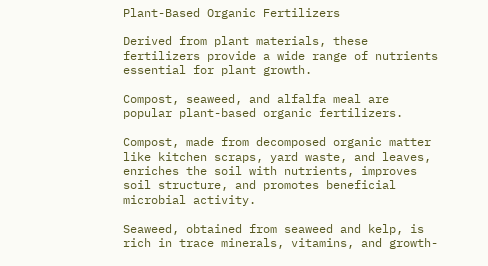Plant-Based Organic Fertilizers

Derived from plant materials, these fertilizers provide a wide range of nutrients essential for plant growth.

Compost, seaweed, and alfalfa meal are popular plant-based organic fertilizers.

Compost, made from decomposed organic matter like kitchen scraps, yard waste, and leaves, enriches the soil with nutrients, improves soil structure, and promotes beneficial microbial activity.

Seaweed, obtained from seaweed and kelp, is rich in trace minerals, vitamins, and growth-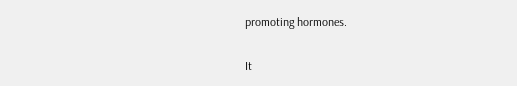promoting hormones.

It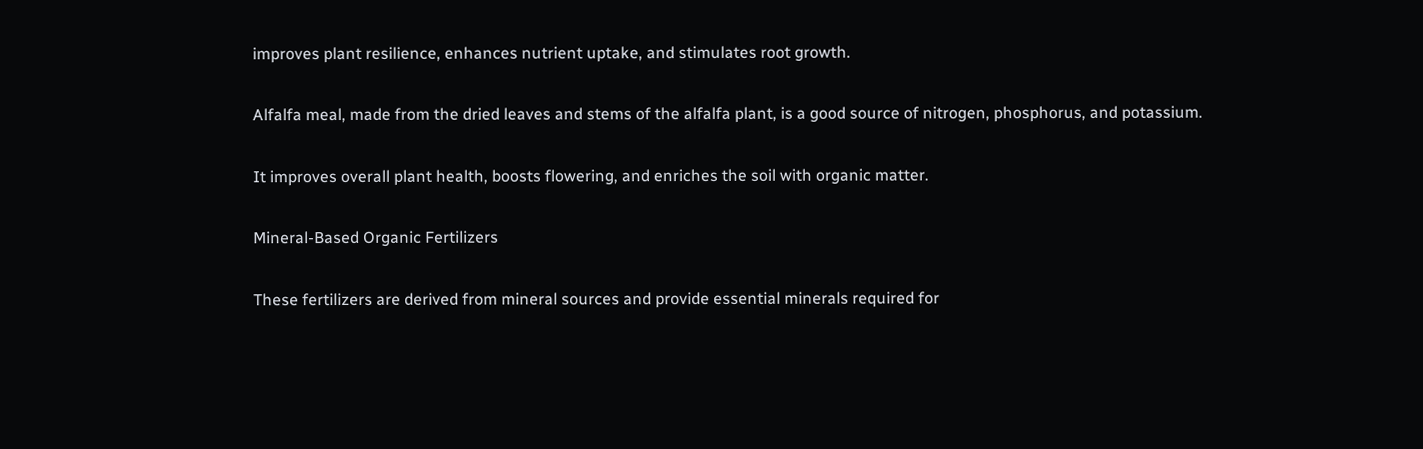improves plant resilience, enhances nutrient uptake, and stimulates root growth.

Alfalfa meal, made from the dried leaves and stems of the alfalfa plant, is a good source of nitrogen, phosphorus, and potassium.

It improves overall plant health, boosts flowering, and enriches the soil with organic matter.

Mineral-Based Organic Fertilizers

These fertilizers are derived from mineral sources and provide essential minerals required for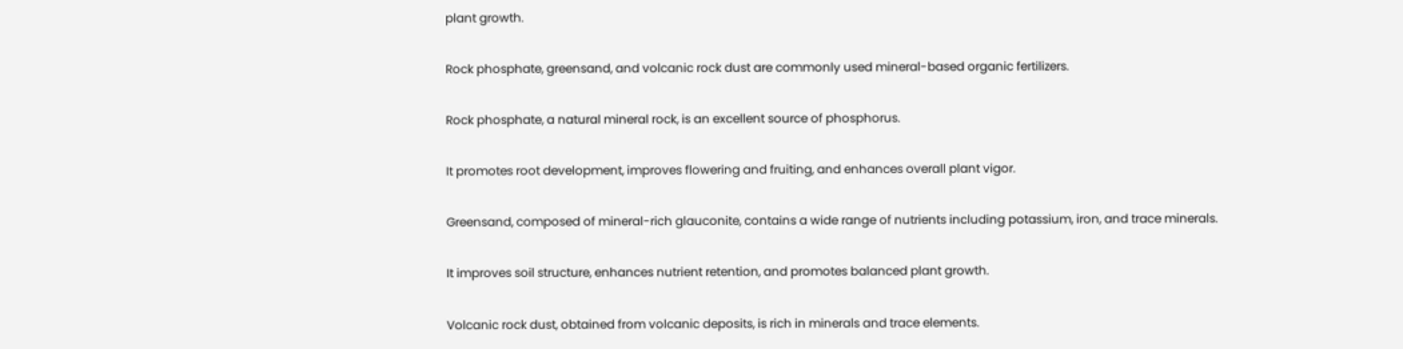plant growth.

Rock phosphate, greensand, and volcanic rock dust are commonly used mineral-based organic fertilizers.

Rock phosphate, a natural mineral rock, is an excellent source of phosphorus.

It promotes root development, improves flowering and fruiting, and enhances overall plant vigor.

Greensand, composed of mineral-rich glauconite, contains a wide range of nutrients including potassium, iron, and trace minerals.

It improves soil structure, enhances nutrient retention, and promotes balanced plant growth.

Volcanic rock dust, obtained from volcanic deposits, is rich in minerals and trace elements.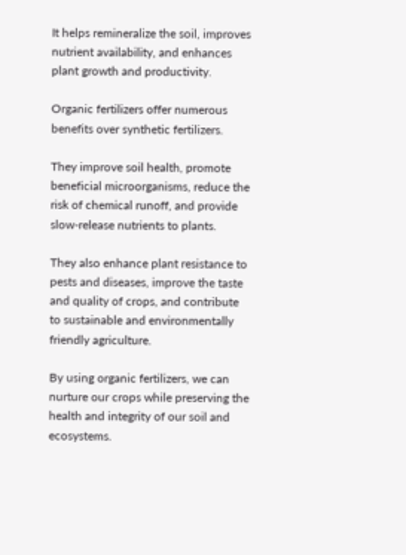It helps remineralize the soil, improves nutrient availability, and enhances plant growth and productivity.

Organic fertilizers offer numerous benefits over synthetic fertilizers.

They improve soil health, promote beneficial microorganisms, reduce the risk of chemical runoff, and provide slow-release nutrients to plants.

They also enhance plant resistance to pests and diseases, improve the taste and quality of crops, and contribute to sustainable and environmentally friendly agriculture.

By using organic fertilizers, we can nurture our crops while preserving the health and integrity of our soil and ecosystems.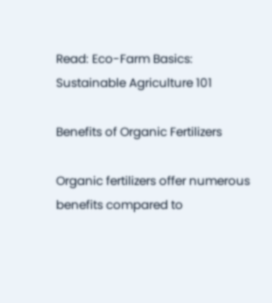Read: Eco-Farm Basics: Sustainable Agriculture 101

Benefits of Organic Fertilizers

Organic fertilizers offer numerous benefits compared to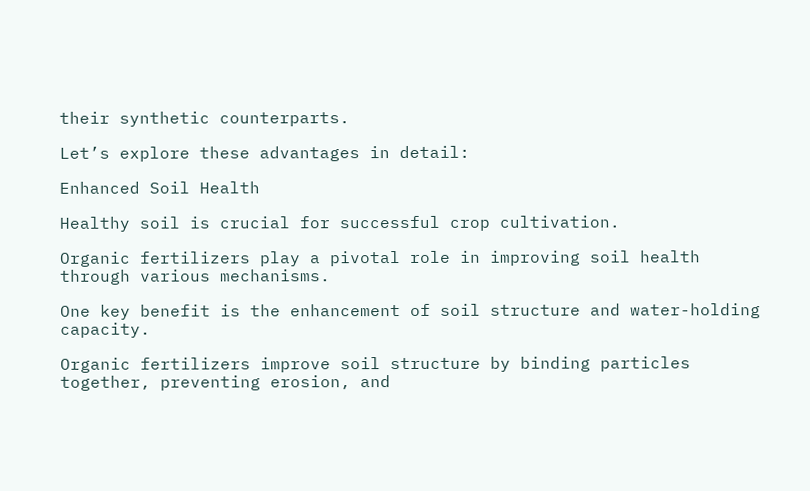their synthetic counterparts.

Let’s explore these advantages in detail:

Enhanced Soil Health

Healthy soil is crucial for successful crop cultivation.

Organic fertilizers play a pivotal role in improving soil health through various mechanisms.

One key benefit is the enhancement of soil structure and water-holding capacity.

Organic fertilizers improve soil structure by binding particles together, preventing erosion, and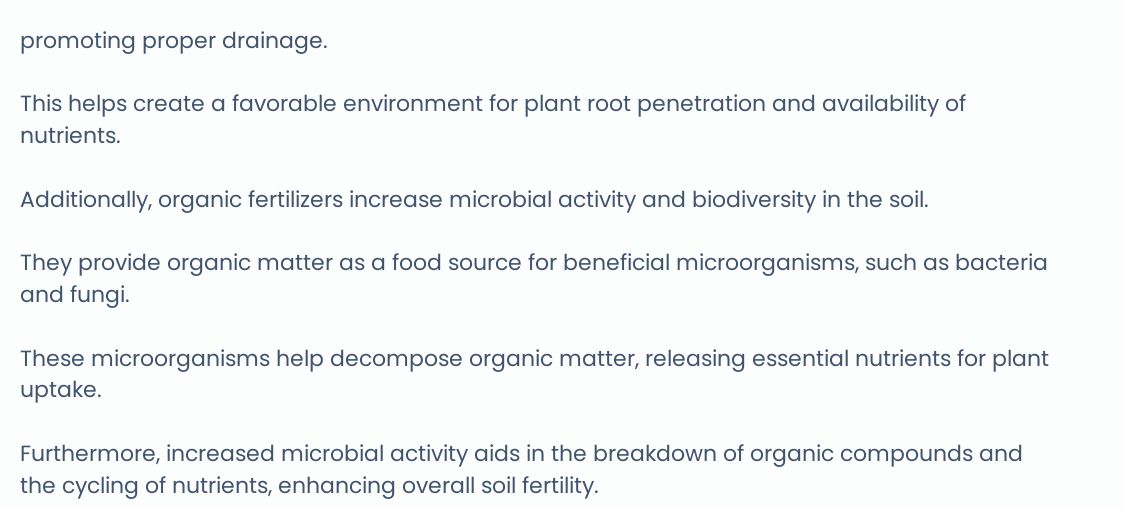promoting proper drainage.

This helps create a favorable environment for plant root penetration and availability of nutrients.

Additionally, organic fertilizers increase microbial activity and biodiversity in the soil.

They provide organic matter as a food source for beneficial microorganisms, such as bacteria and fungi.

These microorganisms help decompose organic matter, releasing essential nutrients for plant uptake.

Furthermore, increased microbial activity aids in the breakdown of organic compounds and the cycling of nutrients, enhancing overall soil fertility.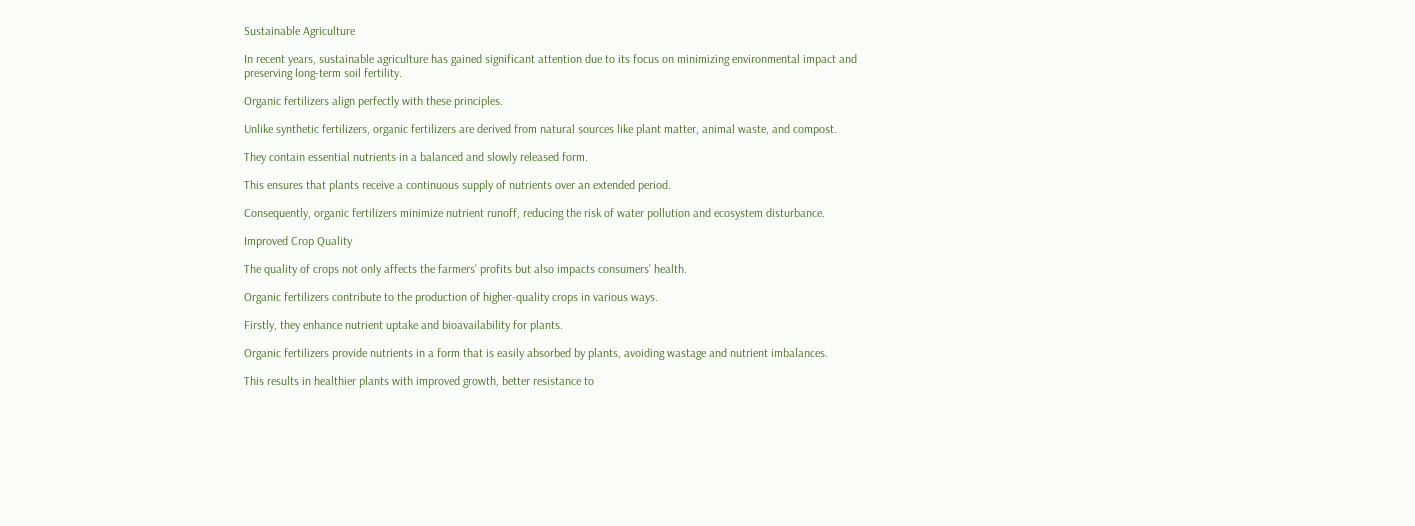Sustainable Agriculture

In recent years, sustainable agriculture has gained significant attention due to its focus on minimizing environmental impact and preserving long-term soil fertility.

Organic fertilizers align perfectly with these principles.

Unlike synthetic fertilizers, organic fertilizers are derived from natural sources like plant matter, animal waste, and compost.

They contain essential nutrients in a balanced and slowly released form.

This ensures that plants receive a continuous supply of nutrients over an extended period.

Consequently, organic fertilizers minimize nutrient runoff, reducing the risk of water pollution and ecosystem disturbance.

Improved Crop Quality

The quality of crops not only affects the farmers’ profits but also impacts consumers’ health.

Organic fertilizers contribute to the production of higher-quality crops in various ways.

Firstly, they enhance nutrient uptake and bioavailability for plants.

Organic fertilizers provide nutrients in a form that is easily absorbed by plants, avoiding wastage and nutrient imbalances.

This results in healthier plants with improved growth, better resistance to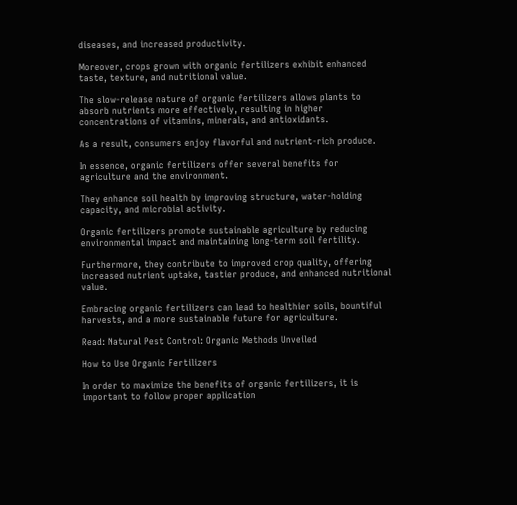diseases, and increased productivity.

Moreover, crops grown with organic fertilizers exhibit enhanced taste, texture, and nutritional value.

The slow-release nature of organic fertilizers allows plants to absorb nutrients more effectively, resulting in higher concentrations of vitamins, minerals, and antioxidants.

As a result, consumers enjoy flavorful and nutrient-rich produce.

In essence, organic fertilizers offer several benefits for agriculture and the environment.

They enhance soil health by improving structure, water-holding capacity, and microbial activity.

Organic fertilizers promote sustainable agriculture by reducing environmental impact and maintaining long-term soil fertility.

Furthermore, they contribute to improved crop quality, offering increased nutrient uptake, tastier produce, and enhanced nutritional value.

Embracing organic fertilizers can lead to healthier soils, bountiful harvests, and a more sustainable future for agriculture.

Read: Natural Pest Control: Organic Methods Unveiled

How to Use Organic Fertilizers

In order to maximize the benefits of organic fertilizers, it is important to follow proper application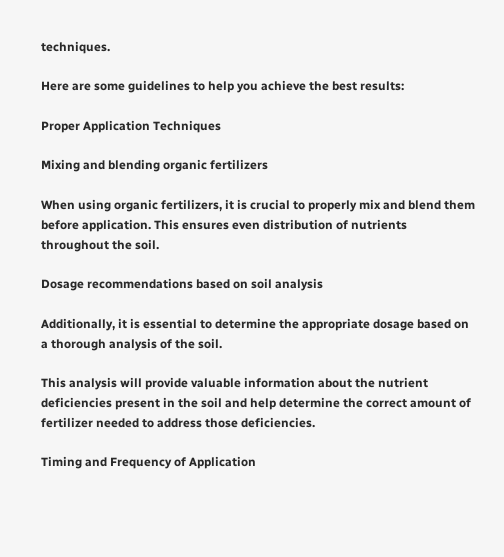techniques.

Here are some guidelines to help you achieve the best results:

Proper Application Techniques

Mixing and blending organic fertilizers

When using organic fertilizers, it is crucial to properly mix and blend them before application. This ensures even distribution of nutrients throughout the soil.

Dosage recommendations based on soil analysis

Additionally, it is essential to determine the appropriate dosage based on a thorough analysis of the soil.

This analysis will provide valuable information about the nutrient deficiencies present in the soil and help determine the correct amount of fertilizer needed to address those deficiencies.

Timing and Frequency of Application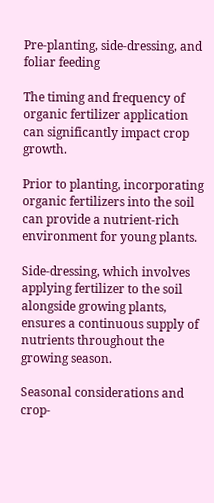Pre-planting, side-dressing, and foliar feeding

The timing and frequency of organic fertilizer application can significantly impact crop growth.

Prior to planting, incorporating organic fertilizers into the soil can provide a nutrient-rich environment for young plants.

Side-dressing, which involves applying fertilizer to the soil alongside growing plants, ensures a continuous supply of nutrients throughout the growing season.

Seasonal considerations and crop-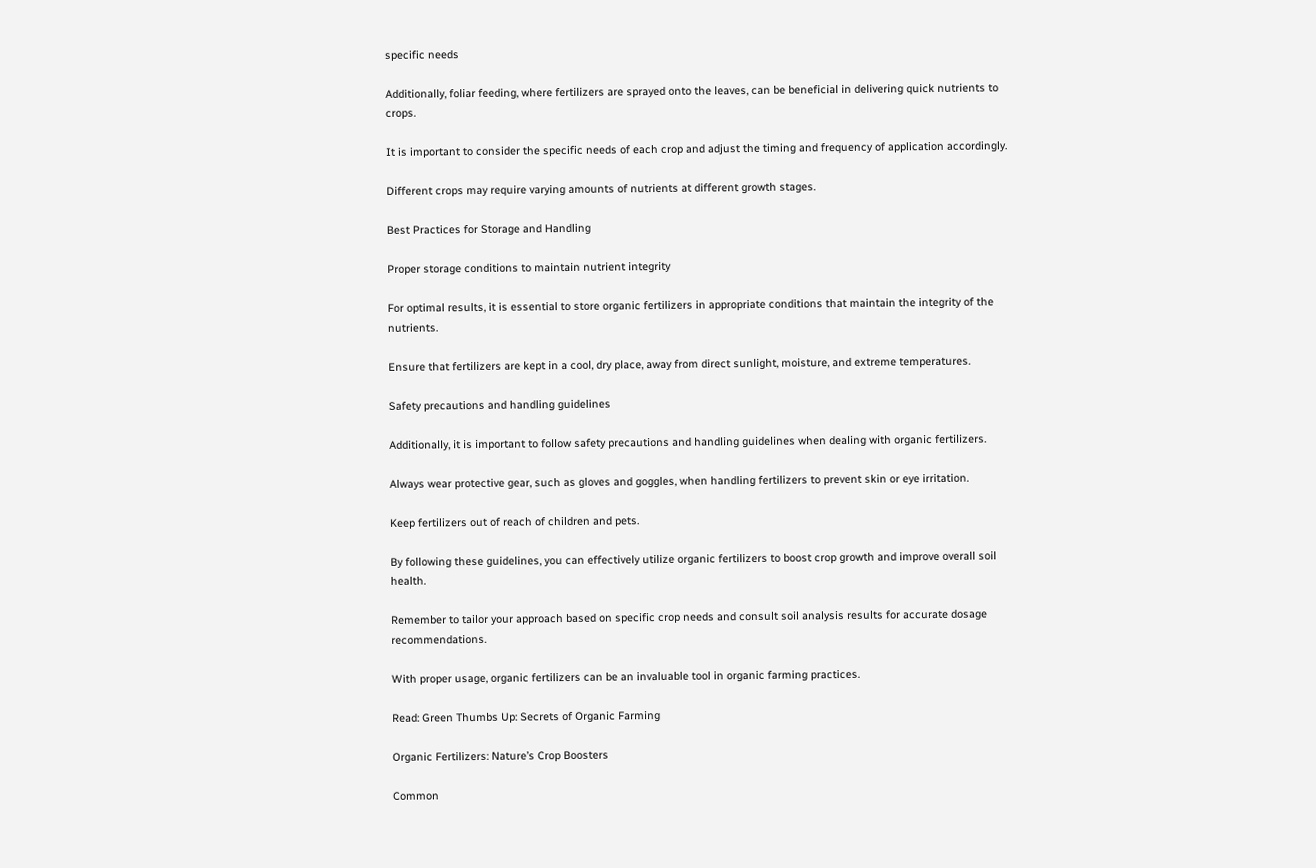specific needs

Additionally, foliar feeding, where fertilizers are sprayed onto the leaves, can be beneficial in delivering quick nutrients to crops.

It is important to consider the specific needs of each crop and adjust the timing and frequency of application accordingly.

Different crops may require varying amounts of nutrients at different growth stages.

Best Practices for Storage and Handling

Proper storage conditions to maintain nutrient integrity

For optimal results, it is essential to store organic fertilizers in appropriate conditions that maintain the integrity of the nutrients.

Ensure that fertilizers are kept in a cool, dry place, away from direct sunlight, moisture, and extreme temperatures.

Safety precautions and handling guidelines

Additionally, it is important to follow safety precautions and handling guidelines when dealing with organic fertilizers.

Always wear protective gear, such as gloves and goggles, when handling fertilizers to prevent skin or eye irritation.

Keep fertilizers out of reach of children and pets.

By following these guidelines, you can effectively utilize organic fertilizers to boost crop growth and improve overall soil health.

Remember to tailor your approach based on specific crop needs and consult soil analysis results for accurate dosage recommendations.

With proper usage, organic fertilizers can be an invaluable tool in organic farming practices.

Read: Green Thumbs Up: Secrets of Organic Farming

Organic Fertilizers: Nature’s Crop Boosters

Common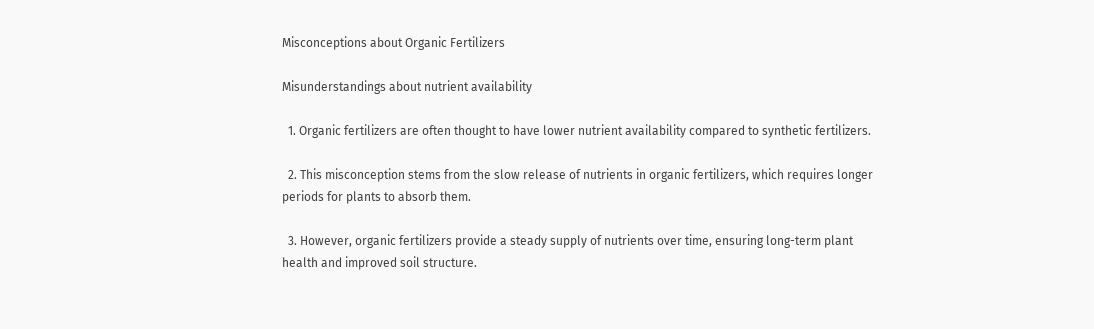Misconceptions about Organic Fertilizers

Misunderstandings about nutrient availability

  1. Organic fertilizers are often thought to have lower nutrient availability compared to synthetic fertilizers.

  2. This misconception stems from the slow release of nutrients in organic fertilizers, which requires longer periods for plants to absorb them.

  3. However, organic fertilizers provide a steady supply of nutrients over time, ensuring long-term plant health and improved soil structure.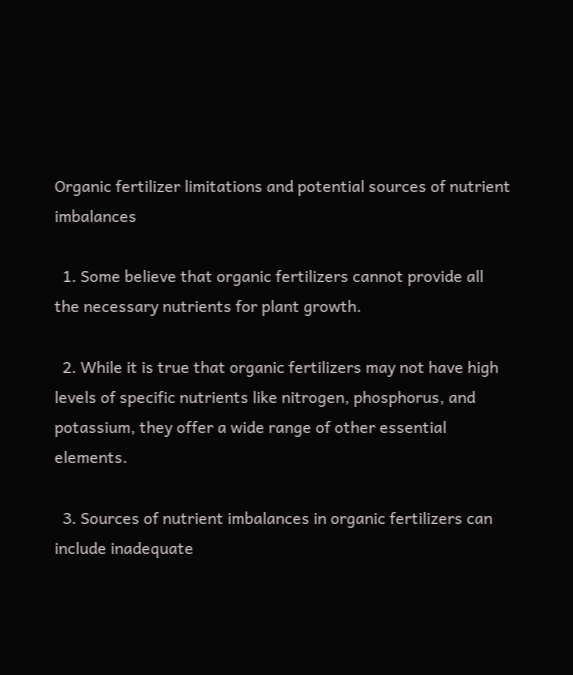Organic fertilizer limitations and potential sources of nutrient imbalances

  1. Some believe that organic fertilizers cannot provide all the necessary nutrients for plant growth.

  2. While it is true that organic fertilizers may not have high levels of specific nutrients like nitrogen, phosphorus, and potassium, they offer a wide range of other essential elements.

  3. Sources of nutrient imbalances in organic fertilizers can include inadequate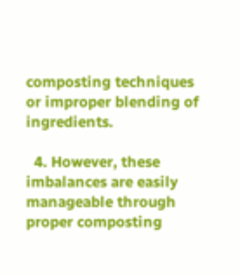composting techniques or improper blending of ingredients.

  4. However, these imbalances are easily manageable through proper composting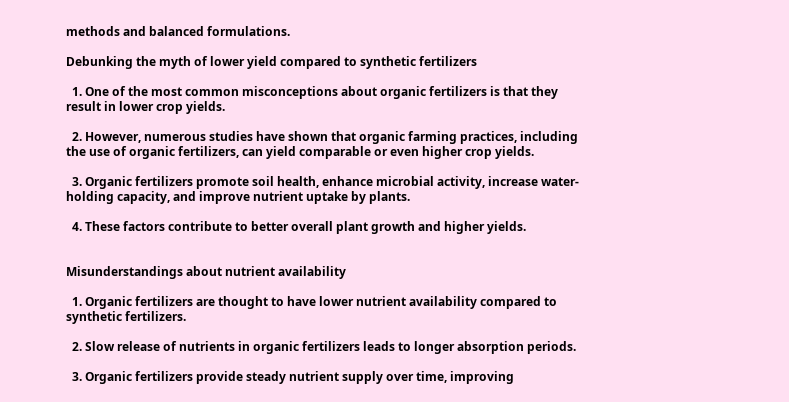methods and balanced formulations.

Debunking the myth of lower yield compared to synthetic fertilizers

  1. One of the most common misconceptions about organic fertilizers is that they result in lower crop yields.

  2. However, numerous studies have shown that organic farming practices, including the use of organic fertilizers, can yield comparable or even higher crop yields.

  3. Organic fertilizers promote soil health, enhance microbial activity, increase water-holding capacity, and improve nutrient uptake by plants.

  4. These factors contribute to better overall plant growth and higher yields.


Misunderstandings about nutrient availability

  1. Organic fertilizers are thought to have lower nutrient availability compared to synthetic fertilizers.

  2. Slow release of nutrients in organic fertilizers leads to longer absorption periods.

  3. Organic fertilizers provide steady nutrient supply over time, improving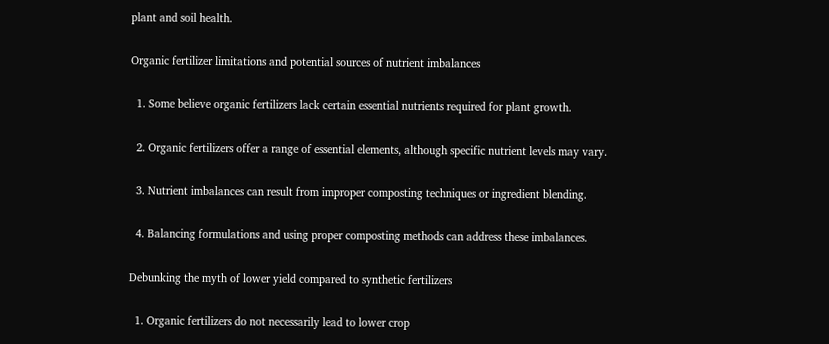plant and soil health.

Organic fertilizer limitations and potential sources of nutrient imbalances

  1. Some believe organic fertilizers lack certain essential nutrients required for plant growth.

  2. Organic fertilizers offer a range of essential elements, although specific nutrient levels may vary.

  3. Nutrient imbalances can result from improper composting techniques or ingredient blending.

  4. Balancing formulations and using proper composting methods can address these imbalances.

Debunking the myth of lower yield compared to synthetic fertilizers

  1. Organic fertilizers do not necessarily lead to lower crop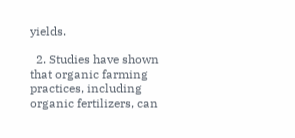yields.

  2. Studies have shown that organic farming practices, including organic fertilizers, can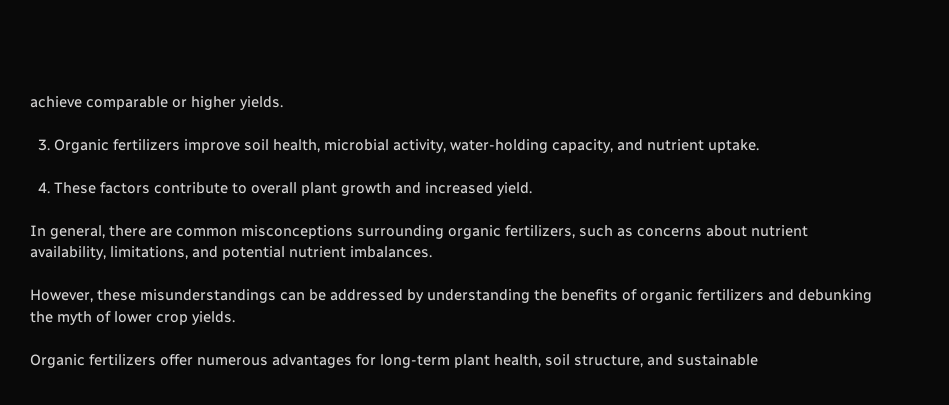achieve comparable or higher yields.

  3. Organic fertilizers improve soil health, microbial activity, water-holding capacity, and nutrient uptake.

  4. These factors contribute to overall plant growth and increased yield.

In general, there are common misconceptions surrounding organic fertilizers, such as concerns about nutrient availability, limitations, and potential nutrient imbalances.

However, these misunderstandings can be addressed by understanding the benefits of organic fertilizers and debunking the myth of lower crop yields.

Organic fertilizers offer numerous advantages for long-term plant health, soil structure, and sustainable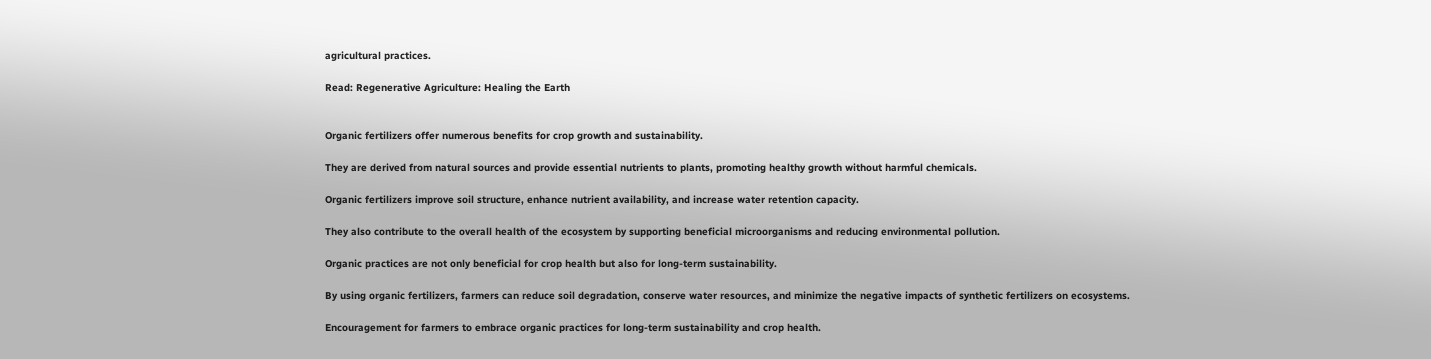agricultural practices.

Read: Regenerative Agriculture: Healing the Earth


Organic fertilizers offer numerous benefits for crop growth and sustainability.

They are derived from natural sources and provide essential nutrients to plants, promoting healthy growth without harmful chemicals.

Organic fertilizers improve soil structure, enhance nutrient availability, and increase water retention capacity.

They also contribute to the overall health of the ecosystem by supporting beneficial microorganisms and reducing environmental pollution.

Organic practices are not only beneficial for crop health but also for long-term sustainability.

By using organic fertilizers, farmers can reduce soil degradation, conserve water resources, and minimize the negative impacts of synthetic fertilizers on ecosystems.

Encouragement for farmers to embrace organic practices for long-term sustainability and crop health.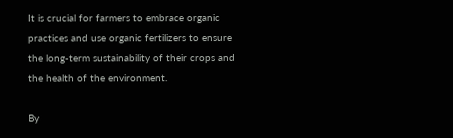It is crucial for farmers to embrace organic practices and use organic fertilizers to ensure the long-term sustainability of their crops and the health of the environment.

By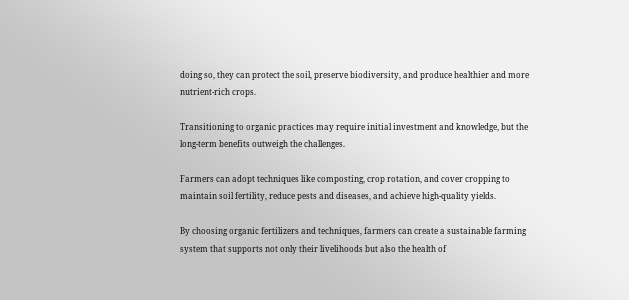doing so, they can protect the soil, preserve biodiversity, and produce healthier and more nutrient-rich crops.

Transitioning to organic practices may require initial investment and knowledge, but the long-term benefits outweigh the challenges.

Farmers can adopt techniques like composting, crop rotation, and cover cropping to maintain soil fertility, reduce pests and diseases, and achieve high-quality yields.

By choosing organic fertilizers and techniques, farmers can create a sustainable farming system that supports not only their livelihoods but also the health of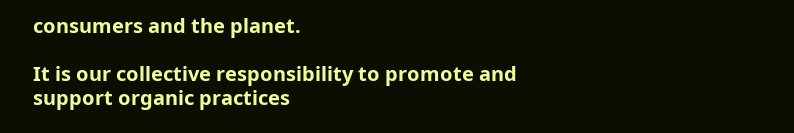consumers and the planet.

It is our collective responsibility to promote and support organic practices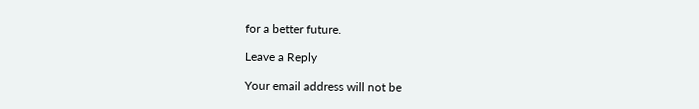for a better future.

Leave a Reply

Your email address will not be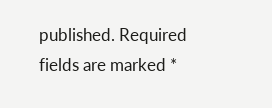published. Required fields are marked *